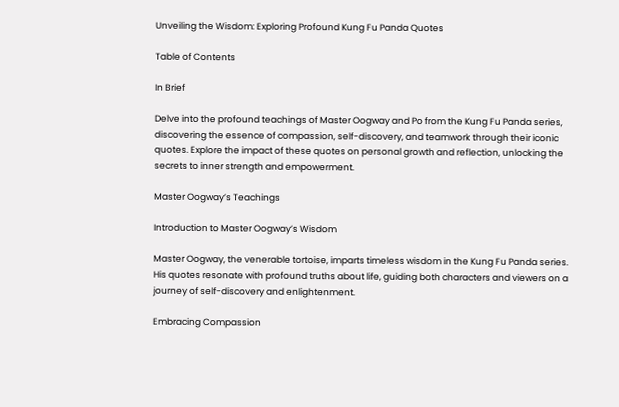Unveiling the Wisdom: Exploring Profound Kung Fu Panda Quotes

Table of Contents

In Brief

Delve into the profound teachings of Master Oogway and Po from the Kung Fu Panda series, discovering the essence of compassion, self-discovery, and teamwork through their iconic quotes. Explore the impact of these quotes on personal growth and reflection, unlocking the secrets to inner strength and empowerment.

Master Oogway’s Teachings

Introduction to Master Oogway’s Wisdom

Master Oogway, the venerable tortoise, imparts timeless wisdom in the Kung Fu Panda series. His quotes resonate with profound truths about life, guiding both characters and viewers on a journey of self-discovery and enlightenment.

Embracing Compassion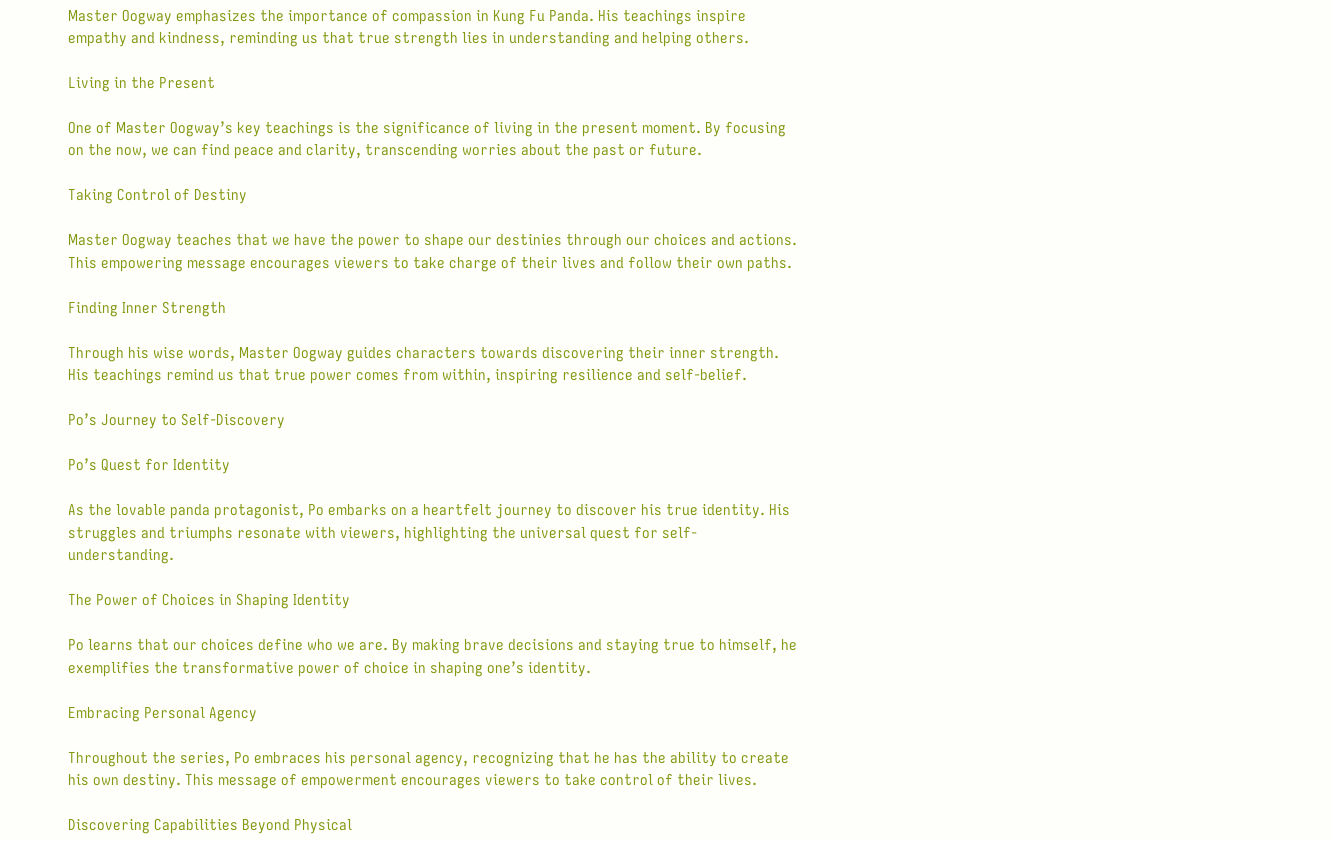Master Oogway emphasizes the importance of compassion in Kung Fu Panda. His teachings inspire empathy and kindness, reminding us that true strength lies in understanding and helping others.

Living in the Present

One of Master Oogway’s key teachings is the significance of living in the present moment. By focusing on the now, we can find peace and clarity, transcending worries about the past or future.

Taking Control of Destiny

Master Oogway teaches that we have the power to shape our destinies through our choices and actions. This empowering message encourages viewers to take charge of their lives and follow their own paths.

Finding Inner Strength

Through his wise words, Master Oogway guides characters towards discovering their inner strength. His teachings remind us that true power comes from within, inspiring resilience and self-belief.

Po’s Journey to Self-Discovery

Po’s Quest for Identity

As the lovable panda protagonist, Po embarks on a heartfelt journey to discover his true identity. His struggles and triumphs resonate with viewers, highlighting the universal quest for self-understanding.

The Power of Choices in Shaping Identity

Po learns that our choices define who we are. By making brave decisions and staying true to himself, he exemplifies the transformative power of choice in shaping one’s identity.

Embracing Personal Agency

Throughout the series, Po embraces his personal agency, recognizing that he has the ability to create his own destiny. This message of empowerment encourages viewers to take control of their lives.

Discovering Capabilities Beyond Physical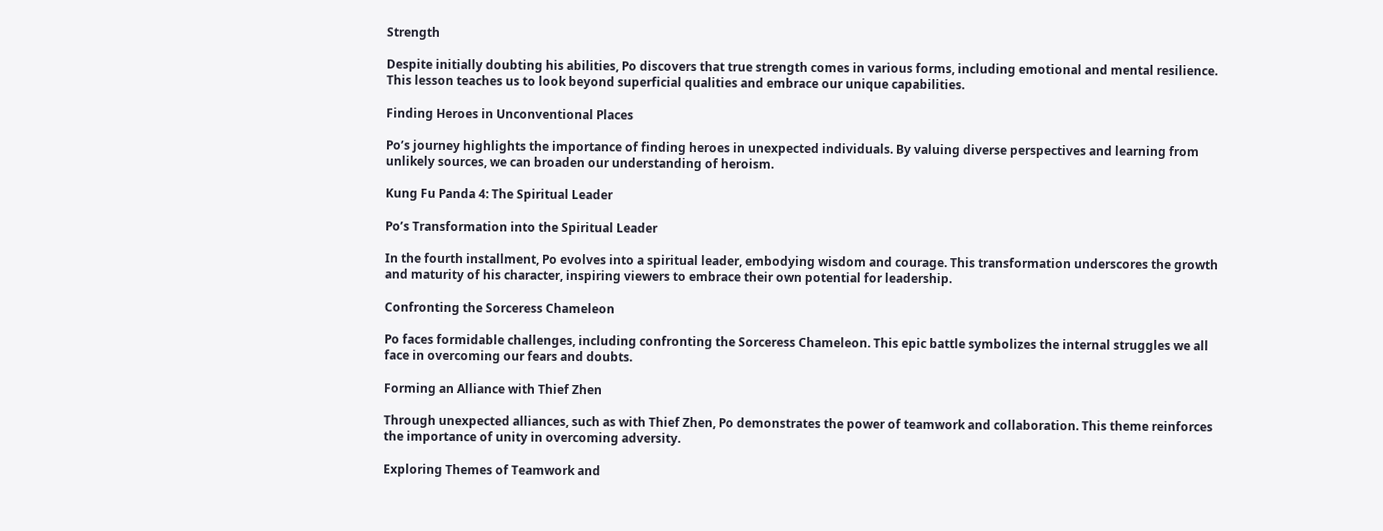Strength

Despite initially doubting his abilities, Po discovers that true strength comes in various forms, including emotional and mental resilience. This lesson teaches us to look beyond superficial qualities and embrace our unique capabilities.

Finding Heroes in Unconventional Places

Po’s journey highlights the importance of finding heroes in unexpected individuals. By valuing diverse perspectives and learning from unlikely sources, we can broaden our understanding of heroism.

Kung Fu Panda 4: The Spiritual Leader

Po’s Transformation into the Spiritual Leader

In the fourth installment, Po evolves into a spiritual leader, embodying wisdom and courage. This transformation underscores the growth and maturity of his character, inspiring viewers to embrace their own potential for leadership.

Confronting the Sorceress Chameleon

Po faces formidable challenges, including confronting the Sorceress Chameleon. This epic battle symbolizes the internal struggles we all face in overcoming our fears and doubts.

Forming an Alliance with Thief Zhen

Through unexpected alliances, such as with Thief Zhen, Po demonstrates the power of teamwork and collaboration. This theme reinforces the importance of unity in overcoming adversity.

Exploring Themes of Teamwork and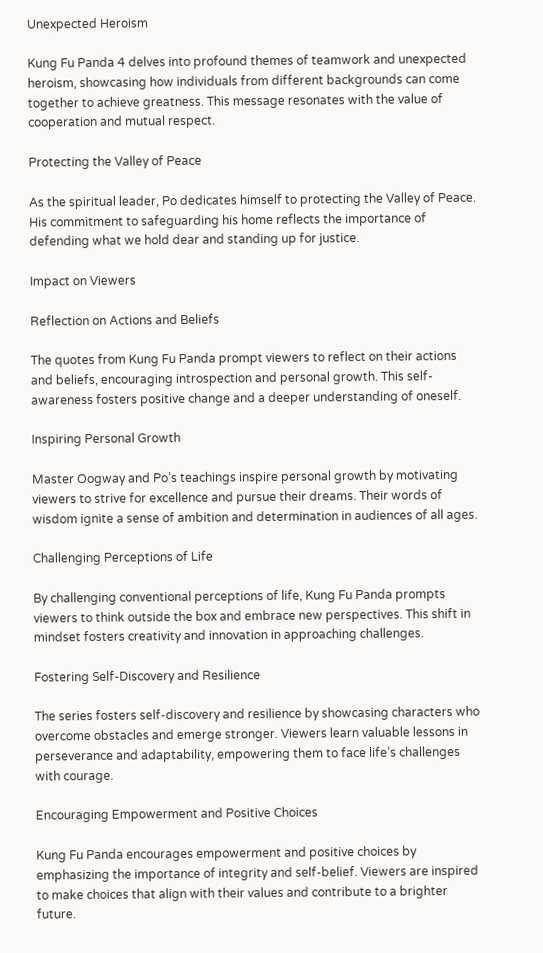Unexpected Heroism

Kung Fu Panda 4 delves into profound themes of teamwork and unexpected heroism, showcasing how individuals from different backgrounds can come together to achieve greatness. This message resonates with the value of cooperation and mutual respect.

Protecting the Valley of Peace

As the spiritual leader, Po dedicates himself to protecting the Valley of Peace. His commitment to safeguarding his home reflects the importance of defending what we hold dear and standing up for justice.

Impact on Viewers

Reflection on Actions and Beliefs

The quotes from Kung Fu Panda prompt viewers to reflect on their actions and beliefs, encouraging introspection and personal growth. This self-awareness fosters positive change and a deeper understanding of oneself.

Inspiring Personal Growth

Master Oogway and Po’s teachings inspire personal growth by motivating viewers to strive for excellence and pursue their dreams. Their words of wisdom ignite a sense of ambition and determination in audiences of all ages.

Challenging Perceptions of Life

By challenging conventional perceptions of life, Kung Fu Panda prompts viewers to think outside the box and embrace new perspectives. This shift in mindset fosters creativity and innovation in approaching challenges.

Fostering Self-Discovery and Resilience

The series fosters self-discovery and resilience by showcasing characters who overcome obstacles and emerge stronger. Viewers learn valuable lessons in perseverance and adaptability, empowering them to face life’s challenges with courage.

Encouraging Empowerment and Positive Choices

Kung Fu Panda encourages empowerment and positive choices by emphasizing the importance of integrity and self-belief. Viewers are inspired to make choices that align with their values and contribute to a brighter future.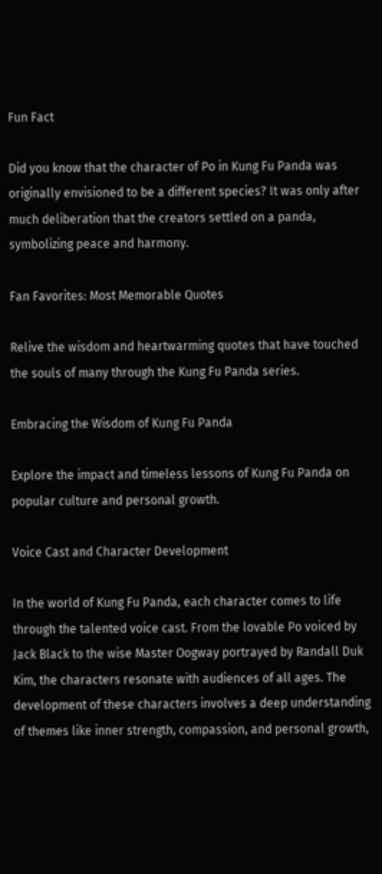Fun Fact

Did you know that the character of Po in Kung Fu Panda was originally envisioned to be a different species? It was only after much deliberation that the creators settled on a panda, symbolizing peace and harmony.

Fan Favorites: Most Memorable Quotes

Relive the wisdom and heartwarming quotes that have touched the souls of many through the Kung Fu Panda series.

Embracing the Wisdom of Kung Fu Panda

Explore the impact and timeless lessons of Kung Fu Panda on popular culture and personal growth.

Voice Cast and Character Development

In the world of Kung Fu Panda, each character comes to life through the talented voice cast. From the lovable Po voiced by Jack Black to the wise Master Oogway portrayed by Randall Duk Kim, the characters resonate with audiences of all ages. The development of these characters involves a deep understanding of themes like inner strength, compassion, and personal growth,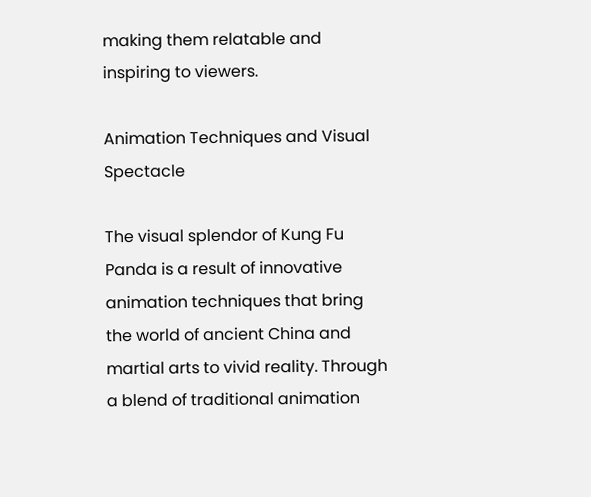making them relatable and inspiring to viewers.

Animation Techniques and Visual Spectacle

The visual splendor of Kung Fu Panda is a result of innovative animation techniques that bring the world of ancient China and martial arts to vivid reality. Through a blend of traditional animation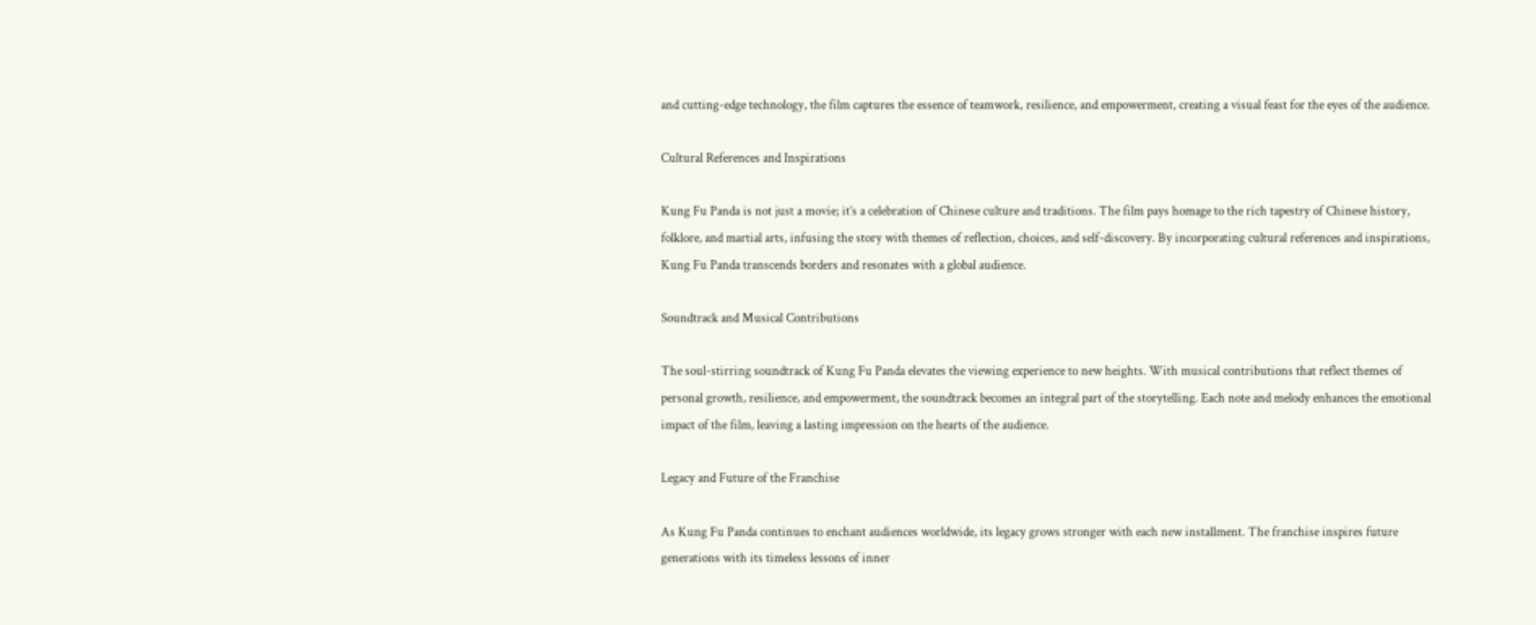and cutting-edge technology, the film captures the essence of teamwork, resilience, and empowerment, creating a visual feast for the eyes of the audience.

Cultural References and Inspirations

Kung Fu Panda is not just a movie; it’s a celebration of Chinese culture and traditions. The film pays homage to the rich tapestry of Chinese history, folklore, and martial arts, infusing the story with themes of reflection, choices, and self-discovery. By incorporating cultural references and inspirations, Kung Fu Panda transcends borders and resonates with a global audience.

Soundtrack and Musical Contributions

The soul-stirring soundtrack of Kung Fu Panda elevates the viewing experience to new heights. With musical contributions that reflect themes of personal growth, resilience, and empowerment, the soundtrack becomes an integral part of the storytelling. Each note and melody enhances the emotional impact of the film, leaving a lasting impression on the hearts of the audience.

Legacy and Future of the Franchise

As Kung Fu Panda continues to enchant audiences worldwide, its legacy grows stronger with each new installment. The franchise inspires future generations with its timeless lessons of inner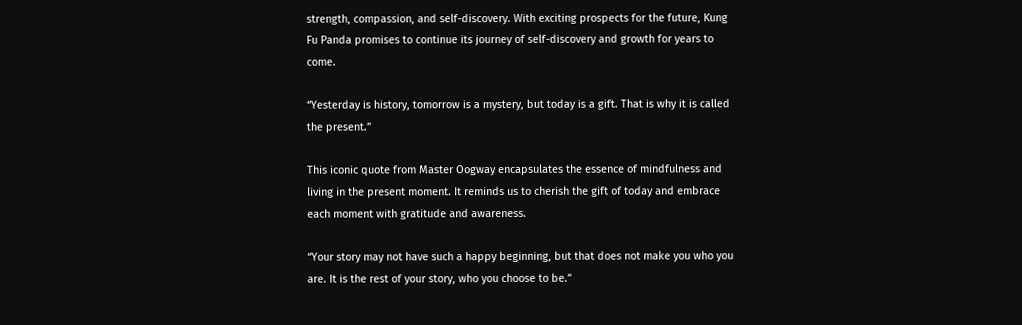strength, compassion, and self-discovery. With exciting prospects for the future, Kung Fu Panda promises to continue its journey of self-discovery and growth for years to come.

“Yesterday is history, tomorrow is a mystery, but today is a gift. That is why it is called the present.”

This iconic quote from Master Oogway encapsulates the essence of mindfulness and living in the present moment. It reminds us to cherish the gift of today and embrace each moment with gratitude and awareness.

“Your story may not have such a happy beginning, but that does not make you who you are. It is the rest of your story, who you choose to be.”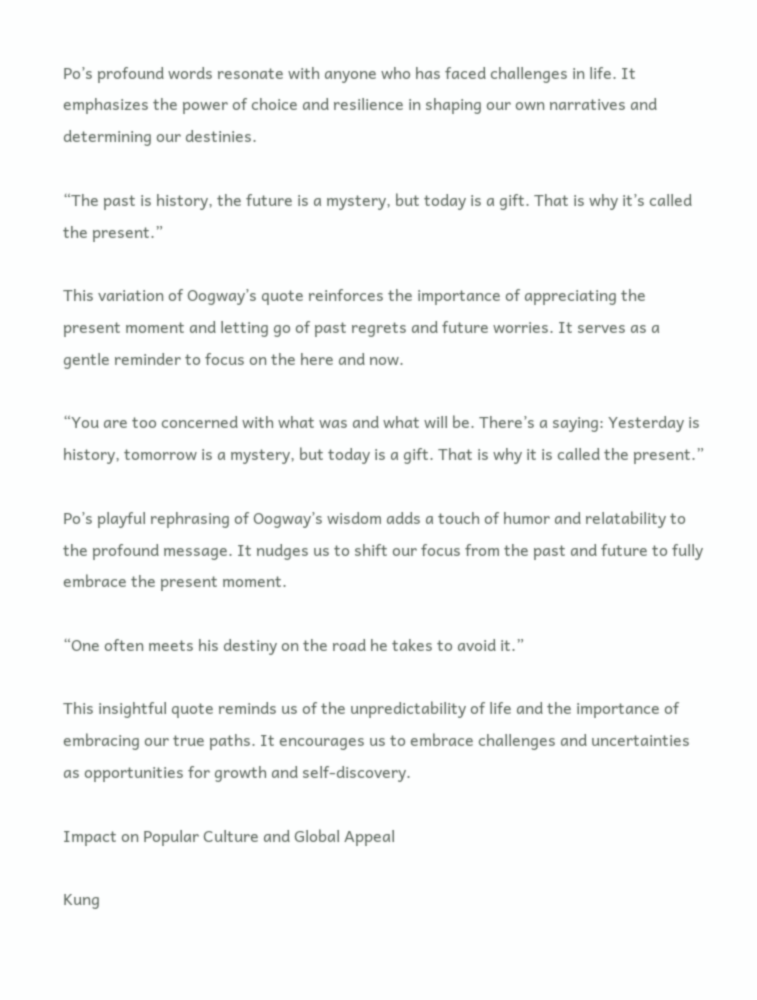Po’s profound words resonate with anyone who has faced challenges in life. It emphasizes the power of choice and resilience in shaping our own narratives and determining our destinies.

“The past is history, the future is a mystery, but today is a gift. That is why it’s called the present.”

This variation of Oogway’s quote reinforces the importance of appreciating the present moment and letting go of past regrets and future worries. It serves as a gentle reminder to focus on the here and now.

“You are too concerned with what was and what will be. There’s a saying: Yesterday is history, tomorrow is a mystery, but today is a gift. That is why it is called the present.”

Po’s playful rephrasing of Oogway’s wisdom adds a touch of humor and relatability to the profound message. It nudges us to shift our focus from the past and future to fully embrace the present moment.

“One often meets his destiny on the road he takes to avoid it.”

This insightful quote reminds us of the unpredictability of life and the importance of embracing our true paths. It encourages us to embrace challenges and uncertainties as opportunities for growth and self-discovery.

Impact on Popular Culture and Global Appeal

Kung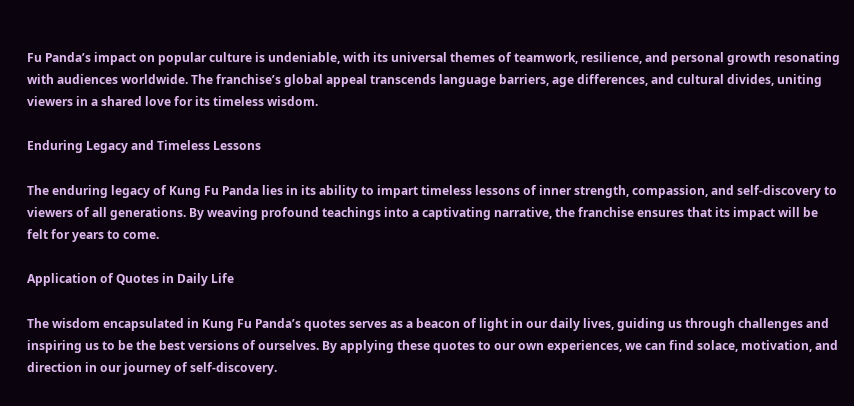Fu Panda’s impact on popular culture is undeniable, with its universal themes of teamwork, resilience, and personal growth resonating with audiences worldwide. The franchise’s global appeal transcends language barriers, age differences, and cultural divides, uniting viewers in a shared love for its timeless wisdom.

Enduring Legacy and Timeless Lessons

The enduring legacy of Kung Fu Panda lies in its ability to impart timeless lessons of inner strength, compassion, and self-discovery to viewers of all generations. By weaving profound teachings into a captivating narrative, the franchise ensures that its impact will be felt for years to come.

Application of Quotes in Daily Life

The wisdom encapsulated in Kung Fu Panda’s quotes serves as a beacon of light in our daily lives, guiding us through challenges and inspiring us to be the best versions of ourselves. By applying these quotes to our own experiences, we can find solace, motivation, and direction in our journey of self-discovery.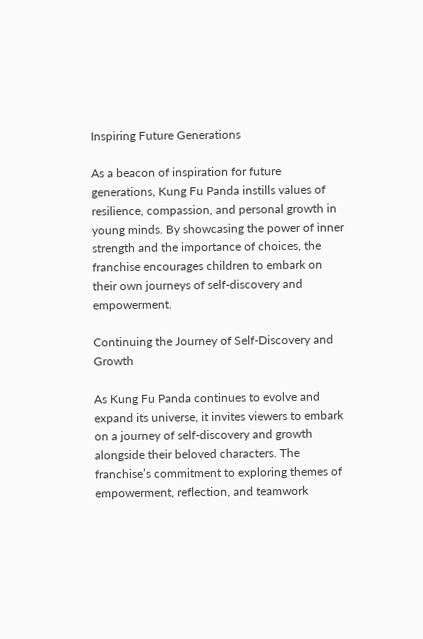Inspiring Future Generations

As a beacon of inspiration for future generations, Kung Fu Panda instills values of resilience, compassion, and personal growth in young minds. By showcasing the power of inner strength and the importance of choices, the franchise encourages children to embark on their own journeys of self-discovery and empowerment.

Continuing the Journey of Self-Discovery and Growth

As Kung Fu Panda continues to evolve and expand its universe, it invites viewers to embark on a journey of self-discovery and growth alongside their beloved characters. The franchise’s commitment to exploring themes of empowerment, reflection, and teamwork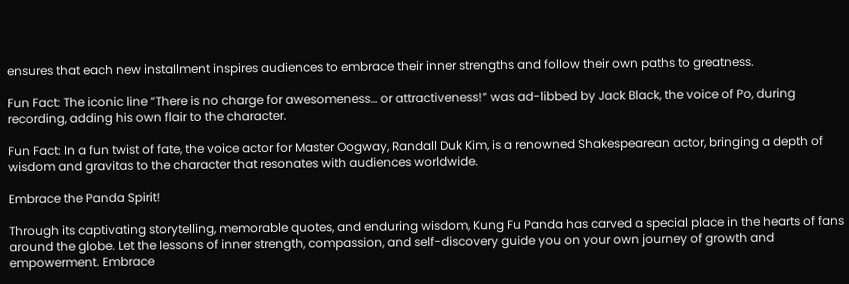ensures that each new installment inspires audiences to embrace their inner strengths and follow their own paths to greatness.

Fun Fact: The iconic line “There is no charge for awesomeness… or attractiveness!” was ad-libbed by Jack Black, the voice of Po, during recording, adding his own flair to the character.

Fun Fact: In a fun twist of fate, the voice actor for Master Oogway, Randall Duk Kim, is a renowned Shakespearean actor, bringing a depth of wisdom and gravitas to the character that resonates with audiences worldwide.

Embrace the Panda Spirit!

Through its captivating storytelling, memorable quotes, and enduring wisdom, Kung Fu Panda has carved a special place in the hearts of fans around the globe. Let the lessons of inner strength, compassion, and self-discovery guide you on your own journey of growth and empowerment. Embrace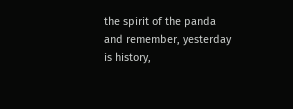the spirit of the panda and remember, yesterday is history,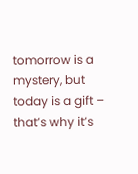tomorrow is a mystery, but today is a gift – that’s why it’s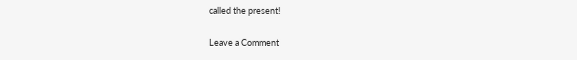called the present!

Leave a Comment